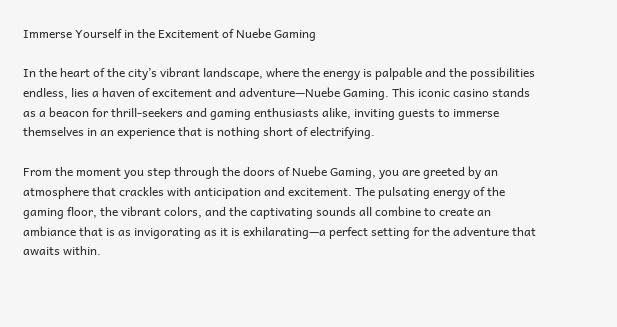Immerse Yourself in the Excitement of Nuebe Gaming

In the heart of the city’s vibrant landscape, where the energy is palpable and the possibilities endless, lies a haven of excitement and adventure—Nuebe Gaming. This iconic casino stands as a beacon for thrill-seekers and gaming enthusiasts alike, inviting guests to immerse themselves in an experience that is nothing short of electrifying.

From the moment you step through the doors of Nuebe Gaming, you are greeted by an atmosphere that crackles with anticipation and excitement. The pulsating energy of the gaming floor, the vibrant colors, and the captivating sounds all combine to create an ambiance that is as invigorating as it is exhilarating—a perfect setting for the adventure that awaits within.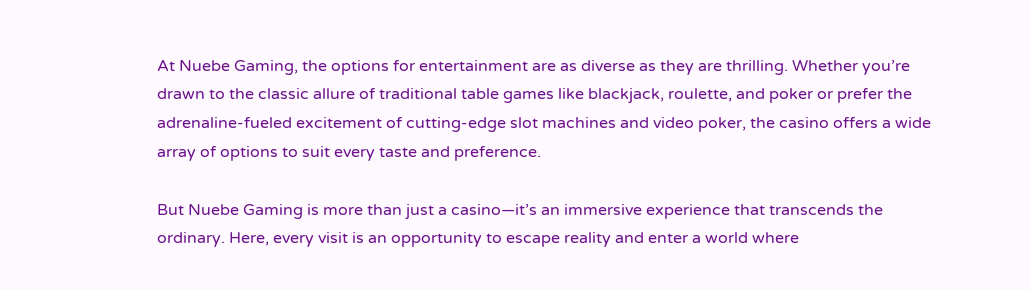At Nuebe Gaming, the options for entertainment are as diverse as they are thrilling. Whether you’re drawn to the classic allure of traditional table games like blackjack, roulette, and poker or prefer the adrenaline-fueled excitement of cutting-edge slot machines and video poker, the casino offers a wide array of options to suit every taste and preference.

But Nuebe Gaming is more than just a casino—it’s an immersive experience that transcends the ordinary. Here, every visit is an opportunity to escape reality and enter a world where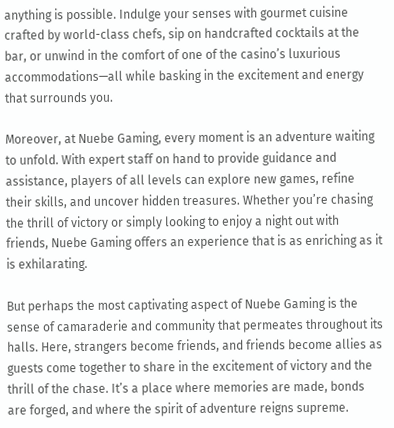anything is possible. Indulge your senses with gourmet cuisine crafted by world-class chefs, sip on handcrafted cocktails at the bar, or unwind in the comfort of one of the casino’s luxurious accommodations—all while basking in the excitement and energy that surrounds you.

Moreover, at Nuebe Gaming, every moment is an adventure waiting to unfold. With expert staff on hand to provide guidance and assistance, players of all levels can explore new games, refine their skills, and uncover hidden treasures. Whether you’re chasing the thrill of victory or simply looking to enjoy a night out with friends, Nuebe Gaming offers an experience that is as enriching as it is exhilarating.

But perhaps the most captivating aspect of Nuebe Gaming is the sense of camaraderie and community that permeates throughout its halls. Here, strangers become friends, and friends become allies as guests come together to share in the excitement of victory and the thrill of the chase. It’s a place where memories are made, bonds are forged, and where the spirit of adventure reigns supreme.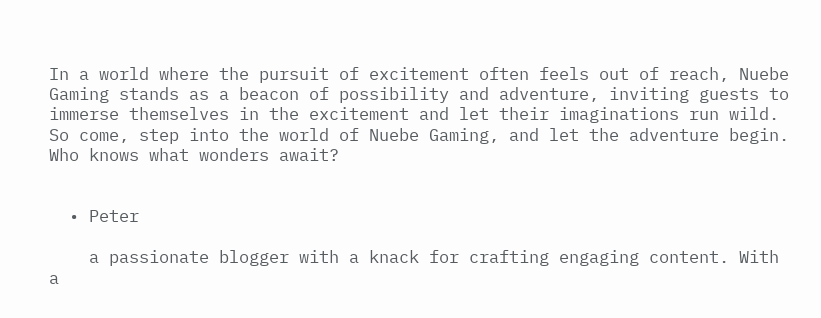In a world where the pursuit of excitement often feels out of reach, Nuebe Gaming stands as a beacon of possibility and adventure, inviting guests to immerse themselves in the excitement and let their imaginations run wild. So come, step into the world of Nuebe Gaming, and let the adventure begin. Who knows what wonders await?


  • Peter

    a passionate blogger with a knack for crafting engaging content. With a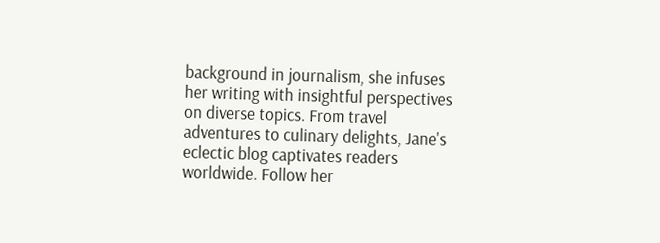background in journalism, she infuses her writing with insightful perspectives on diverse topics. From travel adventures to culinary delights, Jane's eclectic blog captivates readers worldwide. Follow her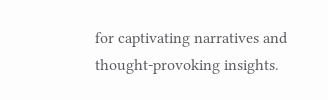for captivating narratives and thought-provoking insights.